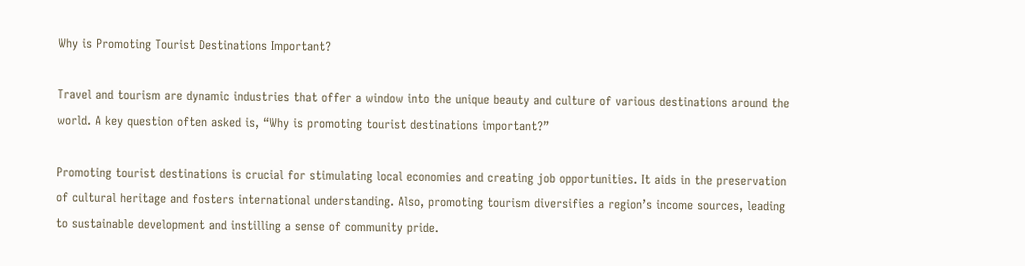Why is Promoting Tourist Destinations Important?

Travel and tourism are dynamic industries that offer a window into the unique beauty and culture of various destinations around the world. A key question often asked is, “Why is promoting tourist destinations important?”

Promoting tourist destinations is crucial for stimulating local economies and creating job opportunities. It aids in the preservation of cultural heritage and fosters international understanding. Also, promoting tourism diversifies a region’s income sources, leading to sustainable development and instilling a sense of community pride.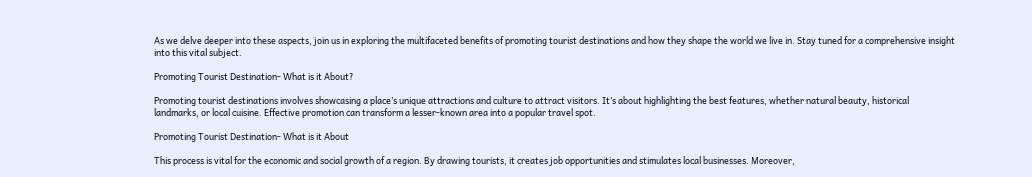As we delve deeper into these aspects, join us in exploring the multifaceted benefits of promoting tourist destinations and how they shape the world we live in. Stay tuned for a comprehensive insight into this vital subject.

Promoting Tourist Destination- What is it About?

Promoting tourist destinations involves showcasing a place’s unique attractions and culture to attract visitors. It’s about highlighting the best features, whether natural beauty, historical landmarks, or local cuisine. Effective promotion can transform a lesser-known area into a popular travel spot.

Promoting Tourist Destination- What is it About

This process is vital for the economic and social growth of a region. By drawing tourists, it creates job opportunities and stimulates local businesses. Moreover,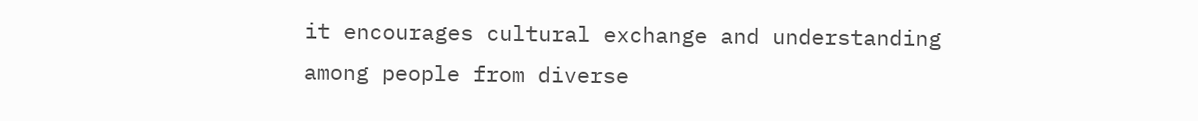it encourages cultural exchange and understanding among people from diverse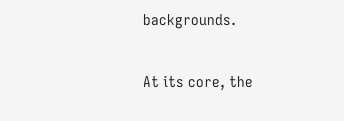backgrounds.

At its core, the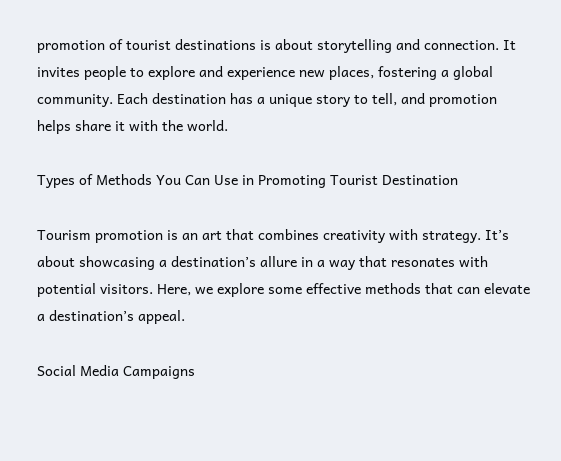promotion of tourist destinations is about storytelling and connection. It invites people to explore and experience new places, fostering a global community. Each destination has a unique story to tell, and promotion helps share it with the world.

Types of Methods You Can Use in Promoting Tourist Destination

Tourism promotion is an art that combines creativity with strategy. It’s about showcasing a destination’s allure in a way that resonates with potential visitors. Here, we explore some effective methods that can elevate a destination’s appeal.

Social Media Campaigns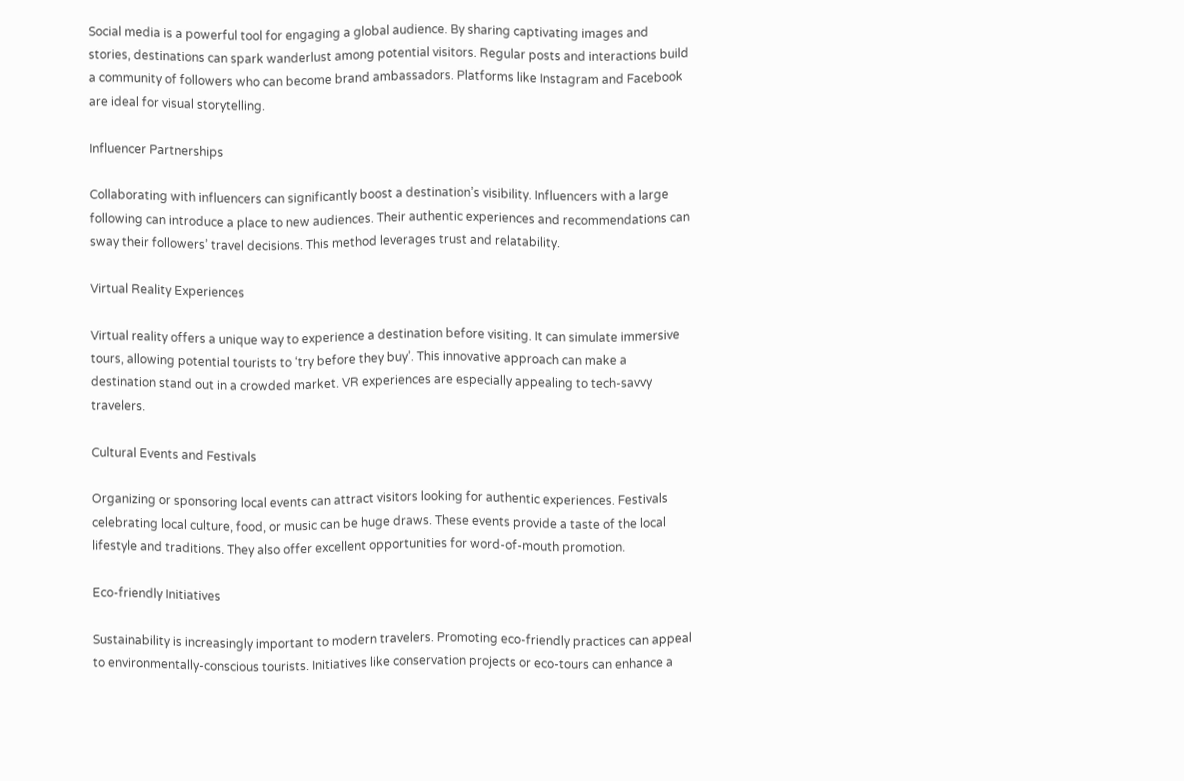Social media is a powerful tool for engaging a global audience. By sharing captivating images and stories, destinations can spark wanderlust among potential visitors. Regular posts and interactions build a community of followers who can become brand ambassadors. Platforms like Instagram and Facebook are ideal for visual storytelling.

Influencer Partnerships

Collaborating with influencers can significantly boost a destination’s visibility. Influencers with a large following can introduce a place to new audiences. Their authentic experiences and recommendations can sway their followers’ travel decisions. This method leverages trust and relatability.

Virtual Reality Experiences

Virtual reality offers a unique way to experience a destination before visiting. It can simulate immersive tours, allowing potential tourists to ‘try before they buy’. This innovative approach can make a destination stand out in a crowded market. VR experiences are especially appealing to tech-savvy travelers.

Cultural Events and Festivals

Organizing or sponsoring local events can attract visitors looking for authentic experiences. Festivals celebrating local culture, food, or music can be huge draws. These events provide a taste of the local lifestyle and traditions. They also offer excellent opportunities for word-of-mouth promotion.

Eco-friendly Initiatives

Sustainability is increasingly important to modern travelers. Promoting eco-friendly practices can appeal to environmentally-conscious tourists. Initiatives like conservation projects or eco-tours can enhance a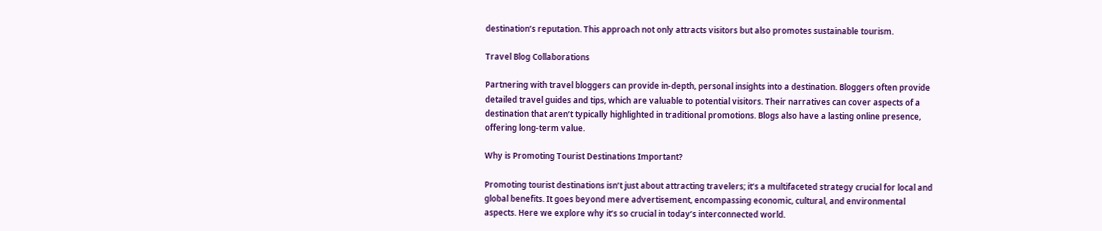destination’s reputation. This approach not only attracts visitors but also promotes sustainable tourism.

Travel Blog Collaborations

Partnering with travel bloggers can provide in-depth, personal insights into a destination. Bloggers often provide detailed travel guides and tips, which are valuable to potential visitors. Their narratives can cover aspects of a destination that aren’t typically highlighted in traditional promotions. Blogs also have a lasting online presence, offering long-term value.

Why is Promoting Tourist Destinations Important?

Promoting tourist destinations isn’t just about attracting travelers; it’s a multifaceted strategy crucial for local and global benefits. It goes beyond mere advertisement, encompassing economic, cultural, and environmental aspects. Here we explore why it’s so crucial in today’s interconnected world.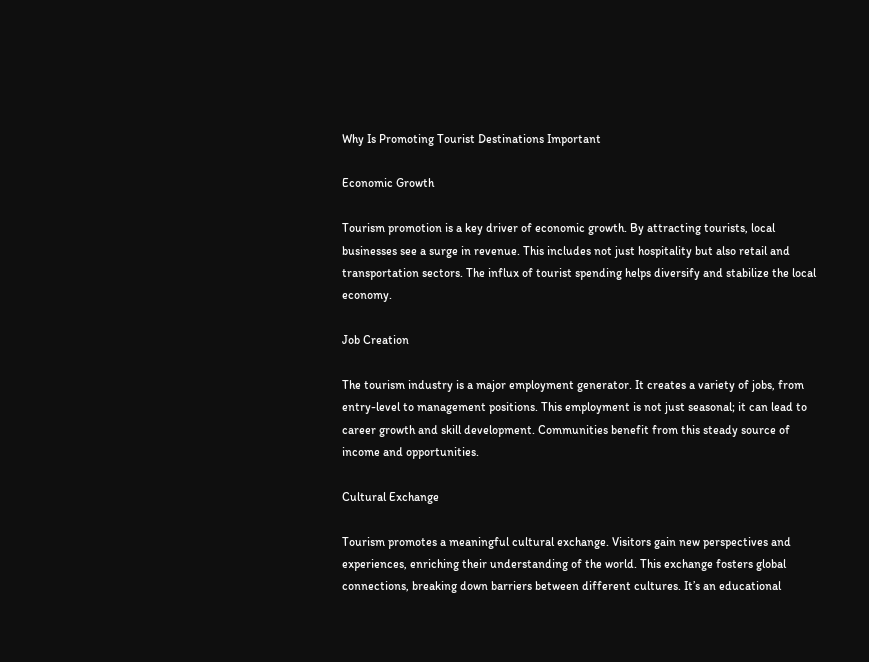Why Is Promoting Tourist Destinations Important

Economic Growth

Tourism promotion is a key driver of economic growth. By attracting tourists, local businesses see a surge in revenue. This includes not just hospitality but also retail and transportation sectors. The influx of tourist spending helps diversify and stabilize the local economy.

Job Creation

The tourism industry is a major employment generator. It creates a variety of jobs, from entry-level to management positions. This employment is not just seasonal; it can lead to career growth and skill development. Communities benefit from this steady source of income and opportunities.

Cultural Exchange

Tourism promotes a meaningful cultural exchange. Visitors gain new perspectives and experiences, enriching their understanding of the world. This exchange fosters global connections, breaking down barriers between different cultures. It’s an educational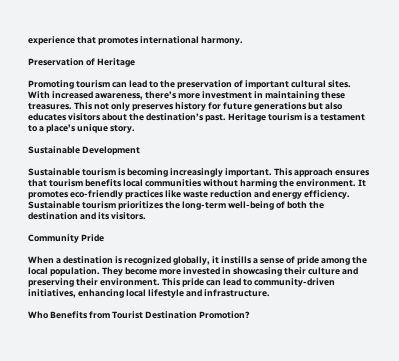experience that promotes international harmony.

Preservation of Heritage

Promoting tourism can lead to the preservation of important cultural sites. With increased awareness, there’s more investment in maintaining these treasures. This not only preserves history for future generations but also educates visitors about the destination’s past. Heritage tourism is a testament to a place’s unique story.

Sustainable Development

Sustainable tourism is becoming increasingly important. This approach ensures that tourism benefits local communities without harming the environment. It promotes eco-friendly practices like waste reduction and energy efficiency. Sustainable tourism prioritizes the long-term well-being of both the destination and its visitors.

Community Pride

When a destination is recognized globally, it instills a sense of pride among the local population. They become more invested in showcasing their culture and preserving their environment. This pride can lead to community-driven initiatives, enhancing local lifestyle and infrastructure.

Who Benefits from Tourist Destination Promotion?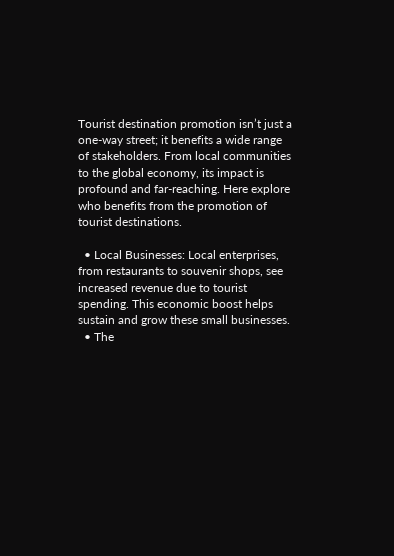Tourist destination promotion isn’t just a one-way street; it benefits a wide range of stakeholders. From local communities to the global economy, its impact is profound and far-reaching. Here explore who benefits from the promotion of tourist destinations.

  • Local Businesses: Local enterprises, from restaurants to souvenir shops, see increased revenue due to tourist spending. This economic boost helps sustain and grow these small businesses.
  • The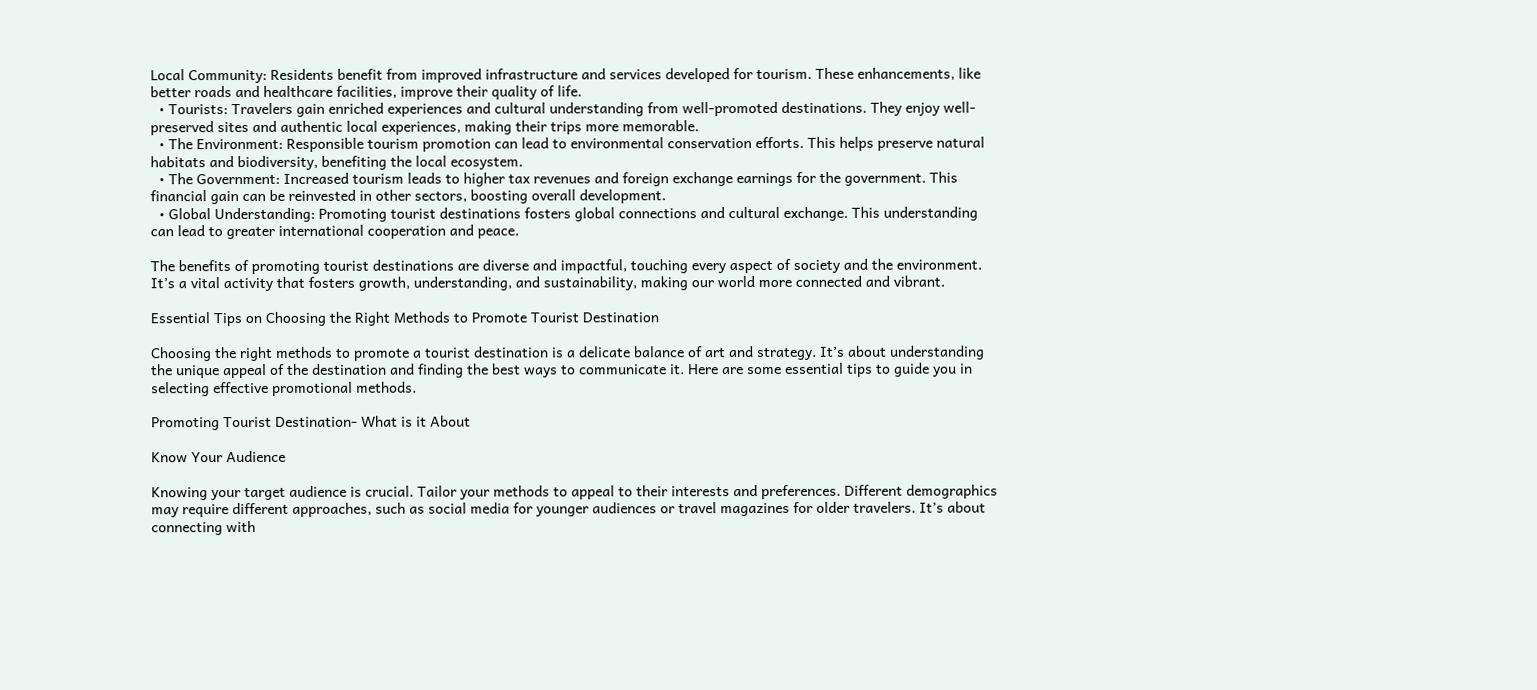Local Community: Residents benefit from improved infrastructure and services developed for tourism. These enhancements, like better roads and healthcare facilities, improve their quality of life.
  • Tourists: Travelers gain enriched experiences and cultural understanding from well-promoted destinations. They enjoy well-preserved sites and authentic local experiences, making their trips more memorable.
  • The Environment: Responsible tourism promotion can lead to environmental conservation efforts. This helps preserve natural habitats and biodiversity, benefiting the local ecosystem.
  • The Government: Increased tourism leads to higher tax revenues and foreign exchange earnings for the government. This financial gain can be reinvested in other sectors, boosting overall development.
  • Global Understanding: Promoting tourist destinations fosters global connections and cultural exchange. This understanding can lead to greater international cooperation and peace.

The benefits of promoting tourist destinations are diverse and impactful, touching every aspect of society and the environment. It’s a vital activity that fosters growth, understanding, and sustainability, making our world more connected and vibrant.

Essential Tips on Choosing the Right Methods to Promote Tourist Destination

Choosing the right methods to promote a tourist destination is a delicate balance of art and strategy. It’s about understanding the unique appeal of the destination and finding the best ways to communicate it. Here are some essential tips to guide you in selecting effective promotional methods.

Promoting Tourist Destination- What is it About

Know Your Audience

Knowing your target audience is crucial. Tailor your methods to appeal to their interests and preferences. Different demographics may require different approaches, such as social media for younger audiences or travel magazines for older travelers. It’s about connecting with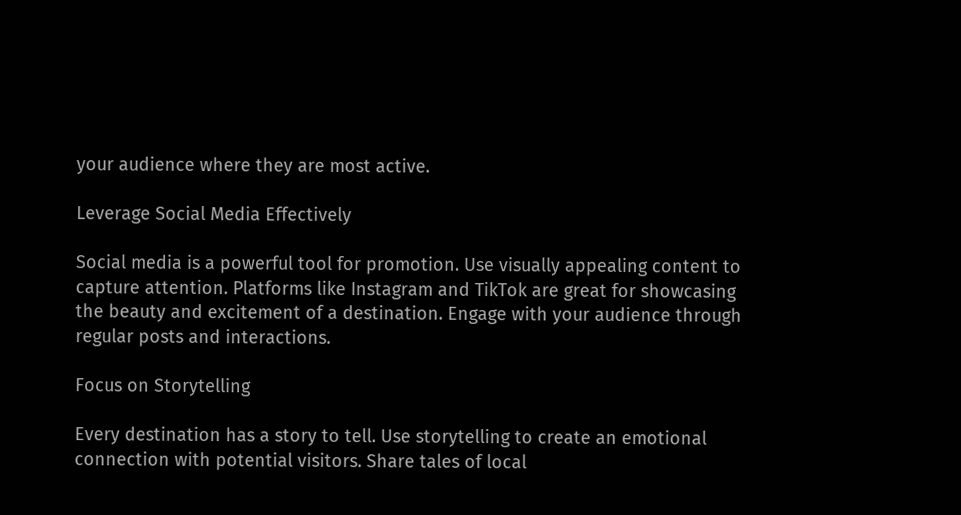your audience where they are most active.

Leverage Social Media Effectively

Social media is a powerful tool for promotion. Use visually appealing content to capture attention. Platforms like Instagram and TikTok are great for showcasing the beauty and excitement of a destination. Engage with your audience through regular posts and interactions.

Focus on Storytelling

Every destination has a story to tell. Use storytelling to create an emotional connection with potential visitors. Share tales of local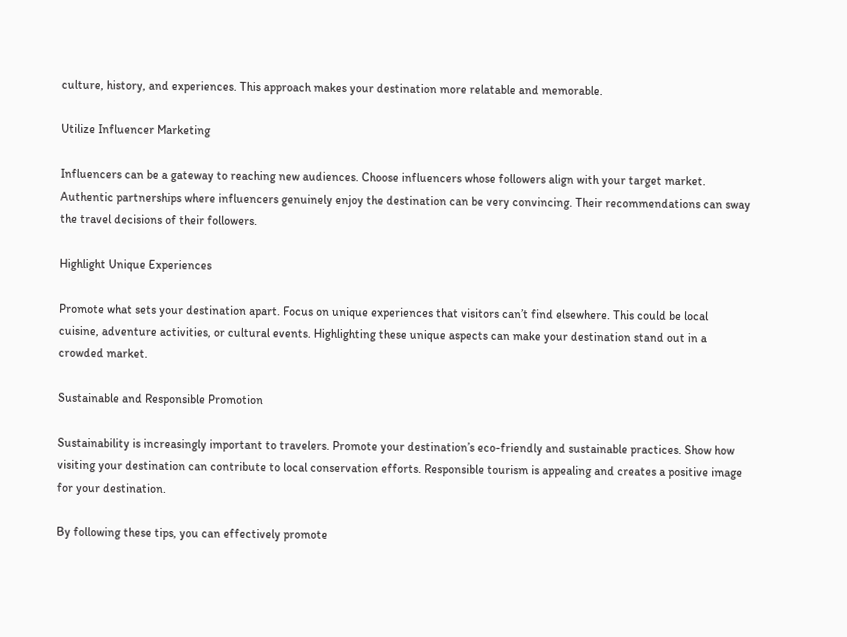culture, history, and experiences. This approach makes your destination more relatable and memorable.

Utilize Influencer Marketing

Influencers can be a gateway to reaching new audiences. Choose influencers whose followers align with your target market. Authentic partnerships where influencers genuinely enjoy the destination can be very convincing. Their recommendations can sway the travel decisions of their followers.

Highlight Unique Experiences

Promote what sets your destination apart. Focus on unique experiences that visitors can’t find elsewhere. This could be local cuisine, adventure activities, or cultural events. Highlighting these unique aspects can make your destination stand out in a crowded market.

Sustainable and Responsible Promotion

Sustainability is increasingly important to travelers. Promote your destination’s eco-friendly and sustainable practices. Show how visiting your destination can contribute to local conservation efforts. Responsible tourism is appealing and creates a positive image for your destination.

By following these tips, you can effectively promote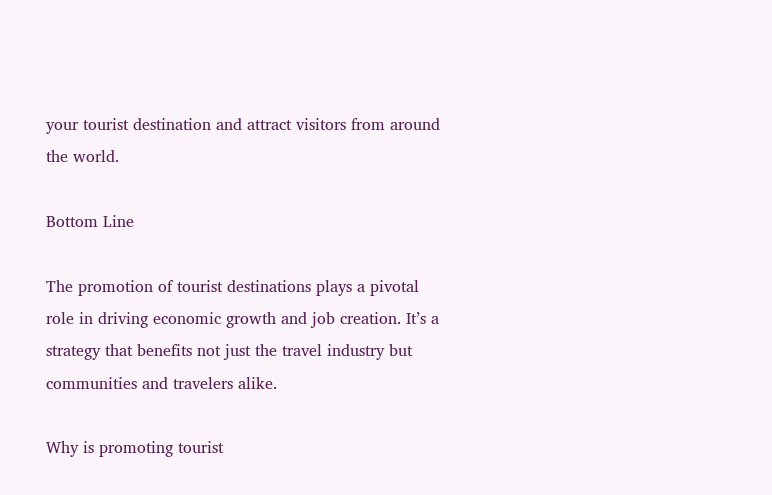your tourist destination and attract visitors from around the world.

Bottom Line

The promotion of tourist destinations plays a pivotal role in driving economic growth and job creation. It’s a strategy that benefits not just the travel industry but communities and travelers alike.

Why is promoting tourist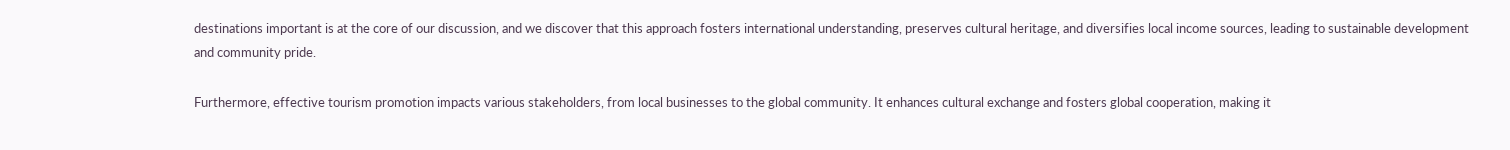destinations important is at the core of our discussion, and we discover that this approach fosters international understanding, preserves cultural heritage, and diversifies local income sources, leading to sustainable development and community pride.

Furthermore, effective tourism promotion impacts various stakeholders, from local businesses to the global community. It enhances cultural exchange and fosters global cooperation, making it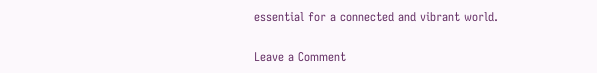essential for a connected and vibrant world.

Leave a Comment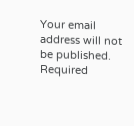Your email address will not be published. Required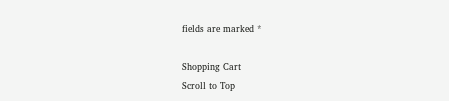fields are marked *

Shopping Cart
Scroll to Top